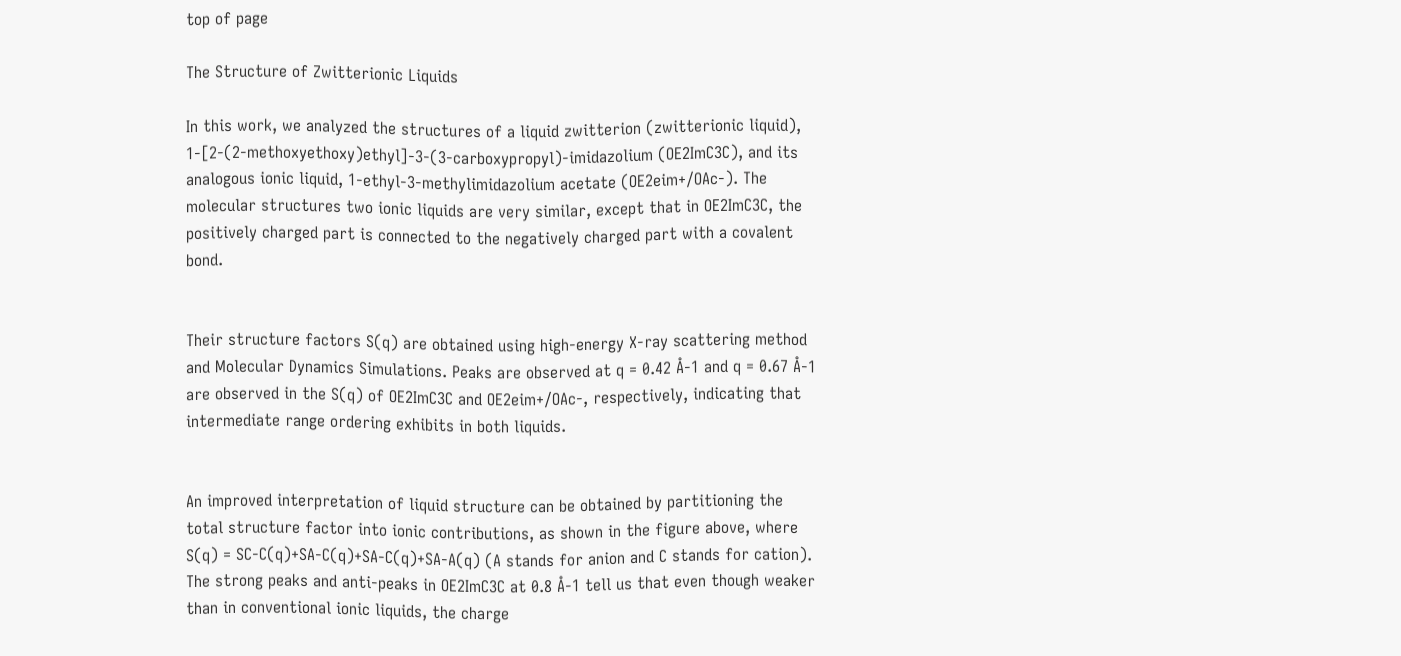top of page

The Structure of Zwitterionic Liquids

In this work, we analyzed the structures of a liquid zwitterion (zwitterionic liquid), 1-[2-(2-methoxyethoxy)ethyl]-3-(3-carboxypropyl)-imidazolium (OE2ImC3C), and its analogous ionic liquid, 1-ethyl-3-methylimidazolium acetate (OE2eim+/OAc-). The molecular structures two ionic liquids are very similar, except that in OE2ImC3C, the positively charged part is connected to the negatively charged part with a covalent bond.


Their structure factors S(q) are obtained using high-energy X-ray scattering method and Molecular Dynamics Simulations. Peaks are observed at q = 0.42 Å-1 and q = 0.67 Å-1 are observed in the S(q) of OE2ImC3C and OE2eim+/OAc-, respectively, indicating that intermediate range ordering exhibits in both liquids.


An improved interpretation of liquid structure can be obtained by partitioning the total structure factor into ionic contributions, as shown in the figure above, where S(q) = SC-C(q)+SA-C(q)+SA-C(q)+SA-A(q) (A stands for anion and C stands for cation). The strong peaks and anti-peaks in OE2ImC3C at 0.8 Å-1 tell us that even though weaker than in conventional ionic liquids, the charge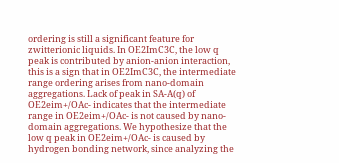ordering is still a significant feature for zwitterionic liquids. In OE2ImC3C, the low q peak is contributed by anion-anion interaction, this is a sign that in OE2ImC3C, the intermediate range ordering arises from nano-domain aggregations. Lack of peak in SA-A(q) of OE2eim+/OAc- indicates that the intermediate range in OE2eim+/OAc- is not caused by nano-domain aggregations. We hypothesize that the low q peak in OE2eim+/OAc- is caused by hydrogen bonding network, since analyzing the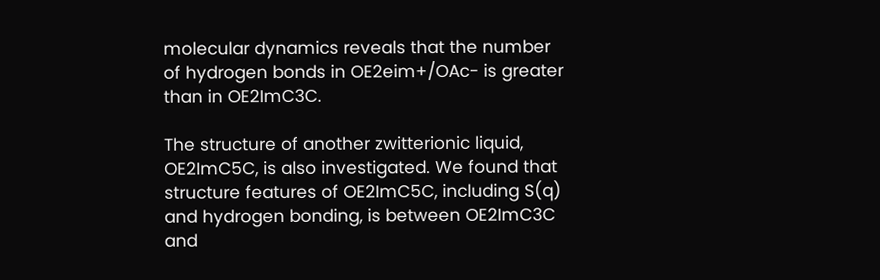molecular dynamics reveals that the number of hydrogen bonds in OE2eim+/OAc- is greater than in OE2ImC3C.

The structure of another zwitterionic liquid, OE2ImC5C, is also investigated. We found that structure features of OE2ImC5C, including S(q) and hydrogen bonding, is between OE2ImC3C and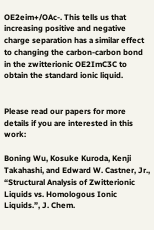OE2eim+/OAc-. This tells us that increasing positive and negative charge separation has a similar effect to changing the carbon-carbon bond in the zwitterionic OE2ImC3C to obtain the standard ionic liquid.


Please read our papers for more details if you are interested in this work:

Boning Wu, Kosuke Kuroda, Kenji Takahashi, and Edward W. Castner, Jr., “Structural Analysis of Zwitterionic Liquids vs. Homologous Ionic Liquids.”, J. Chem.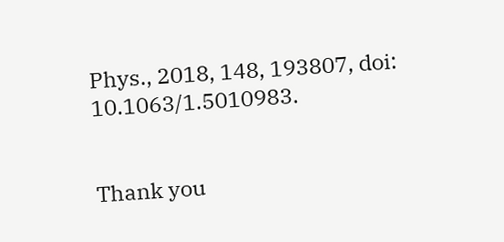Phys., 2018, 148, 193807, doi: 10.1063/1.5010983.


Thank you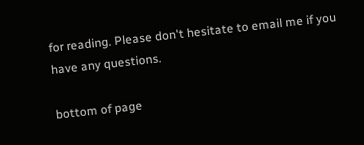for reading. Please don't hesitate to email me if you have any questions.

bottom of page